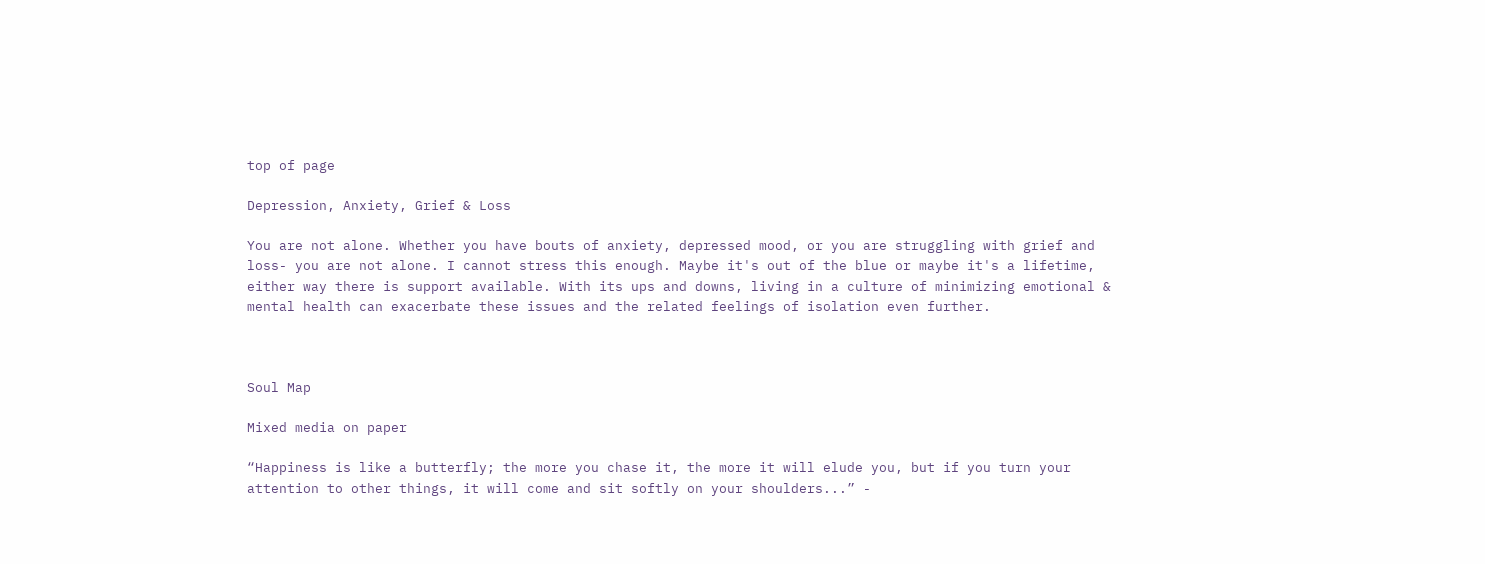top of page

Depression, Anxiety, Grief & Loss

You are not alone. Whether you have bouts of anxiety, depressed mood, or you are struggling with grief and loss- you are not alone. I cannot stress this enough. Maybe it's out of the blue or maybe it's a lifetime, either way there is support available. With its ups and downs, living in a culture of minimizing emotional & mental health can exacerbate these issues and the related feelings of isolation even further.



Soul Map

Mixed media on paper

“Happiness is like a butterfly; the more you chase it, the more it will elude you, but if you turn your attention to other things, it will come and sit softly on your shoulders...” -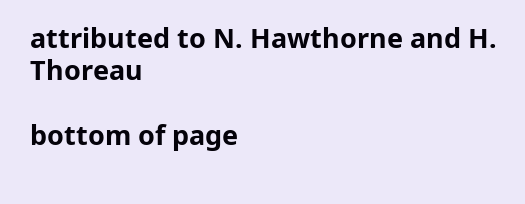attributed to N. Hawthorne and H. Thoreau

bottom of page